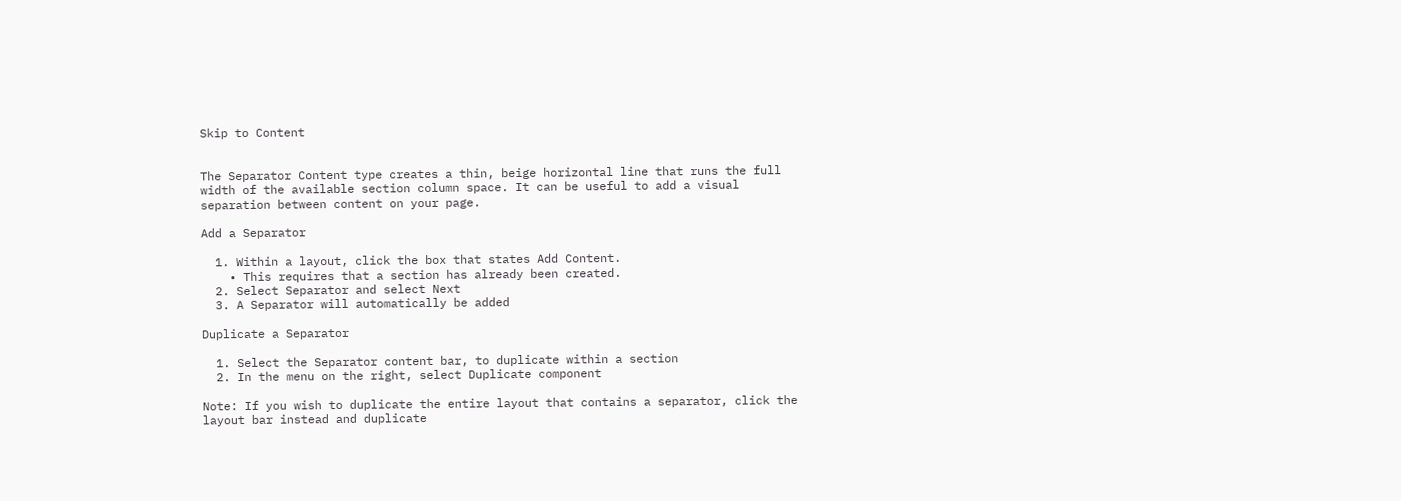Skip to Content


The Separator Content type creates a thin, beige horizontal line that runs the full width of the available section column space. It can be useful to add a visual separation between content on your page.

Add a Separator

  1. Within a layout, click the box that states Add Content.
    • This requires that a section has already been created.
  2. Select Separator and select Next
  3. A Separator will automatically be added

Duplicate a Separator

  1. Select the Separator content bar, to duplicate within a section
  2. In the menu on the right, select Duplicate component

Note: If you wish to duplicate the entire layout that contains a separator, click the layout bar instead and duplicate